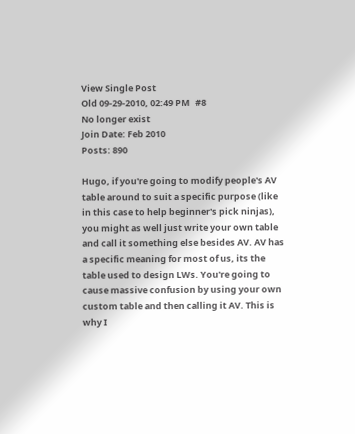View Single Post
Old 09-29-2010, 02:49 PM   #8
No longer exist
Join Date: Feb 2010
Posts: 890

Hugo, if you're going to modify people's AV table around to suit a specific purpose (like in this case to help beginner's pick ninjas), you might as well just write your own table and call it something else besides AV. AV has a specific meaning for most of us, its the table used to design LWs. You're going to cause massive confusion by using your own custom table and then calling it AV. This is why I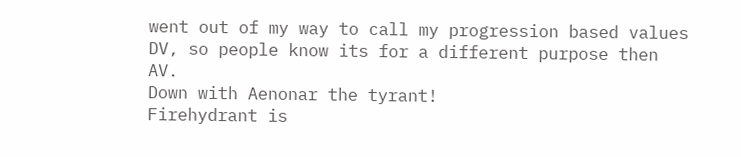went out of my way to call my progression based values DV, so people know its for a different purpose then AV.
Down with Aenonar the tyrant!
Firehydrant is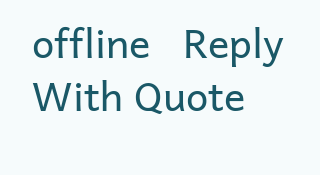offline   Reply With Quote